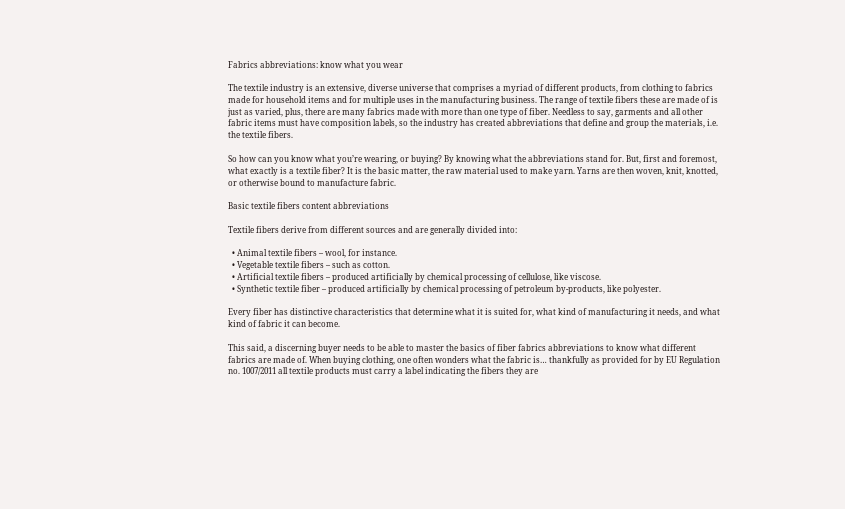Fabrics abbreviations: know what you wear

The textile industry is an extensive, diverse universe that comprises a myriad of different products, from clothing to fabrics made for household items and for multiple uses in the manufacturing business. The range of textile fibers these are made of is just as varied, plus, there are many fabrics made with more than one type of fiber. Needless to say, garments and all other fabric items must have composition labels, so the industry has created abbreviations that define and group the materials, i.e. the textile fibers.

So how can you know what you’re wearing, or buying? By knowing what the abbreviations stand for. But, first and foremost, what exactly is a textile fiber? It is the basic matter, the raw material used to make yarn. Yarns are then woven, knit, knotted, or otherwise bound to manufacture fabric.

Basic textile fibers content abbreviations

Textile fibers derive from different sources and are generally divided into:

  • Animal textile fibers – wool, for instance.
  • Vegetable textile fibers – such as cotton.
  • Artificial textile fibers – produced artificially by chemical processing of cellulose, like viscose.
  • Synthetic textile fiber – produced artificially by chemical processing of petroleum by-products, like polyester.

Every fiber has distinctive characteristics that determine what it is suited for, what kind of manufacturing it needs, and what kind of fabric it can become.

This said, a discerning buyer needs to be able to master the basics of fiber fabrics abbreviations to know what different fabrics are made of. When buying clothing, one often wonders what the fabric is… thankfully as provided for by EU Regulation no. 1007/2011 all textile products must carry a label indicating the fibers they are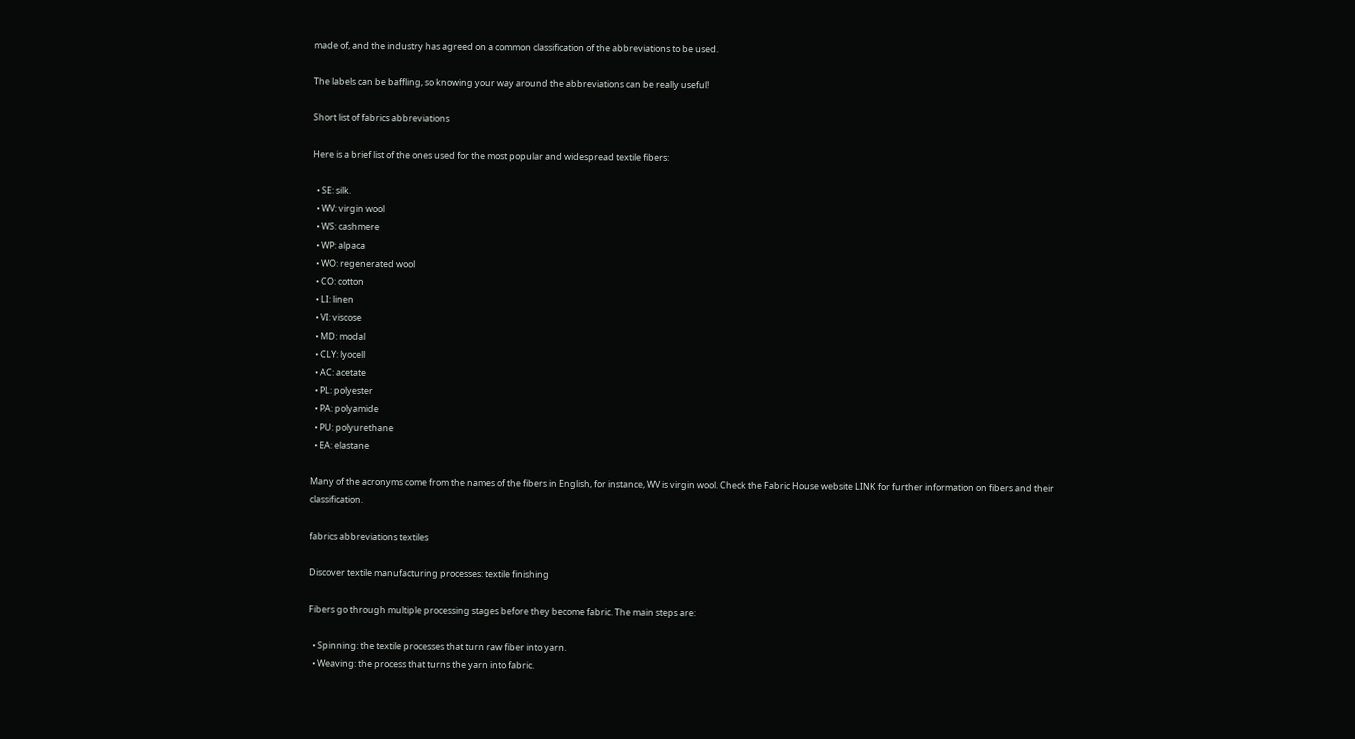made of, and the industry has agreed on a common classification of the abbreviations to be used.

The labels can be baffling, so knowing your way around the abbreviations can be really useful!

Short list of fabrics abbreviations

Here is a brief list of the ones used for the most popular and widespread textile fibers:

  • SE: silk.
  • WV: virgin wool
  • WS: cashmere
  • WP: alpaca
  • WO: regenerated wool
  • CO: cotton
  • LI: linen
  • VI: viscose
  • MD: modal
  • CLY: lyocell
  • AC: acetate
  • PL: polyester
  • PA: polyamide
  • PU: polyurethane
  • EA: elastane

Many of the acronyms come from the names of the fibers in English, for instance, WV is virgin wool. Check the Fabric House website LINK for further information on fibers and their classification.

fabrics abbreviations textiles

Discover textile manufacturing processes: textile finishing

Fibers go through multiple processing stages before they become fabric. The main steps are:

  • Spinning: the textile processes that turn raw fiber into yarn.
  • Weaving: the process that turns the yarn into fabric.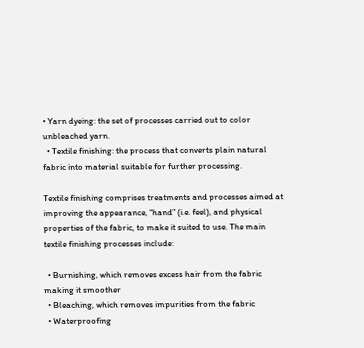• Yarn dyeing: the set of processes carried out to color unbleached yarn.
  • Textile finishing: the process that converts plain natural fabric into material suitable for further processing.

Textile finishing comprises treatments and processes aimed at improving the appearance, “hand” (i.e. feel), and physical properties of the fabric, to make it suited to use. The main textile finishing processes include:

  • Burnishing, which removes excess hair from the fabric making it smoother
  • Bleaching, which removes impurities from the fabric
  • Waterproofing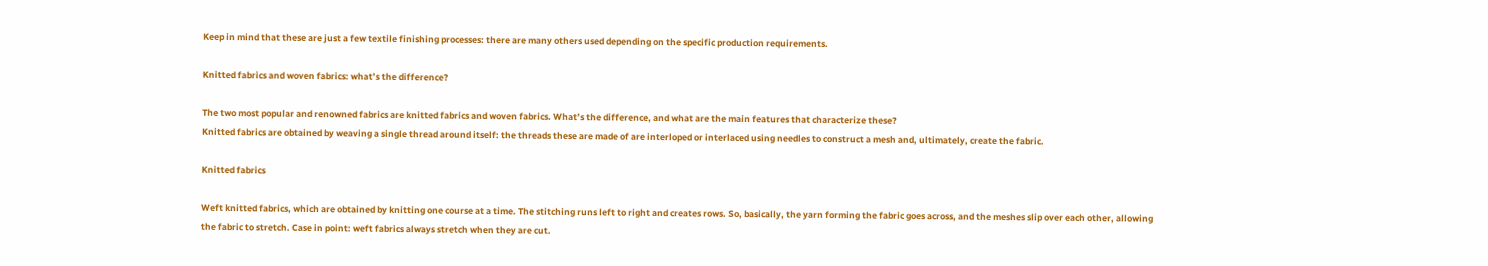Keep in mind that these are just a few textile finishing processes: there are many others used depending on the specific production requirements.

Knitted fabrics and woven fabrics: what’s the difference?

The two most popular and renowned fabrics are knitted fabrics and woven fabrics. What’s the difference, and what are the main features that characterize these?
Knitted fabrics are obtained by weaving a single thread around itself: the threads these are made of are interloped or interlaced using needles to construct a mesh and, ultimately, create the fabric.

Knitted fabrics

Weft knitted fabrics, which are obtained by knitting one course at a time. The stitching runs left to right and creates rows. So, basically, the yarn forming the fabric goes across, and the meshes slip over each other, allowing the fabric to stretch. Case in point: weft fabrics always stretch when they are cut.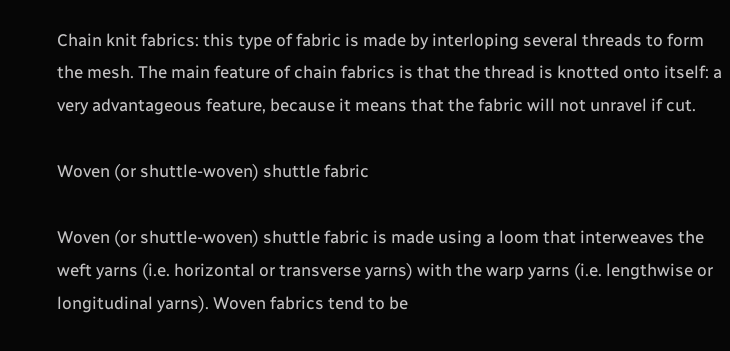Chain knit fabrics: this type of fabric is made by interloping several threads to form the mesh. The main feature of chain fabrics is that the thread is knotted onto itself: a very advantageous feature, because it means that the fabric will not unravel if cut.

Woven (or shuttle-woven) shuttle fabric

Woven (or shuttle-woven) shuttle fabric is made using a loom that interweaves the weft yarns (i.e. horizontal or transverse yarns) with the warp yarns (i.e. lengthwise or longitudinal yarns). Woven fabrics tend to be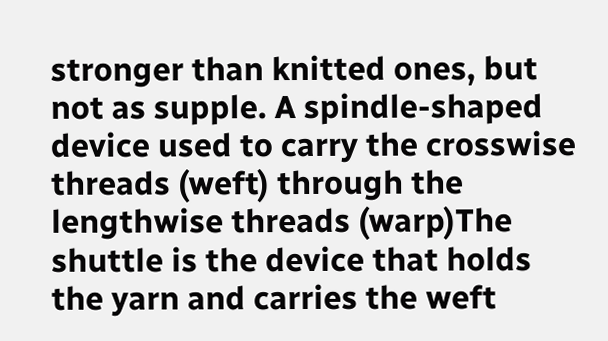stronger than knitted ones, but not as supple. A spindle-shaped device used to carry the crosswise threads (weft) through the lengthwise threads (warp)The shuttle is the device that holds the yarn and carries the weft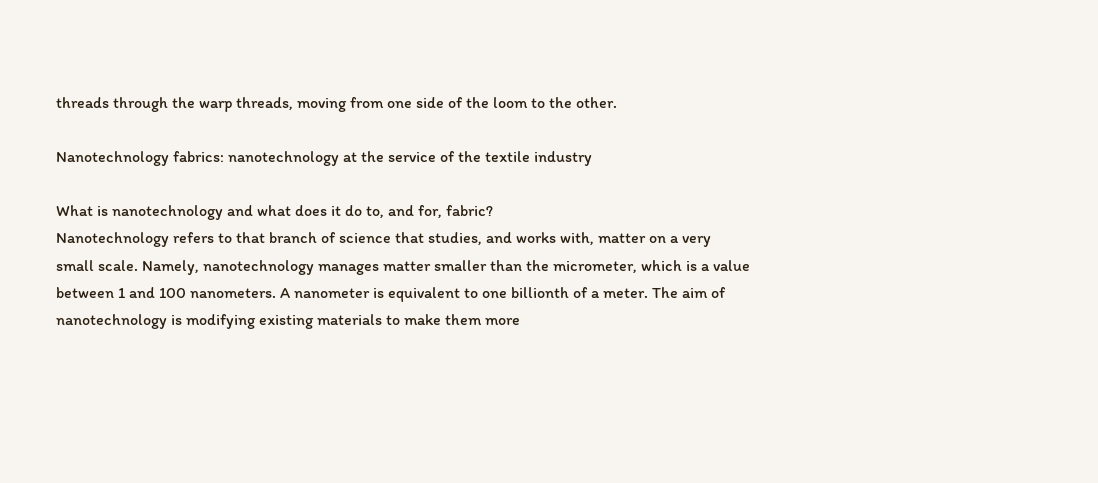threads through the warp threads, moving from one side of the loom to the other.

Nanotechnology fabrics: nanotechnology at the service of the textile industry

What is nanotechnology and what does it do to, and for, fabric?
Nanotechnology refers to that branch of science that studies, and works with, matter on a very small scale. Namely, nanotechnology manages matter smaller than the micrometer, which is a value between 1 and 100 nanometers. A nanometer is equivalent to one billionth of a meter. The aim of nanotechnology is modifying existing materials to make them more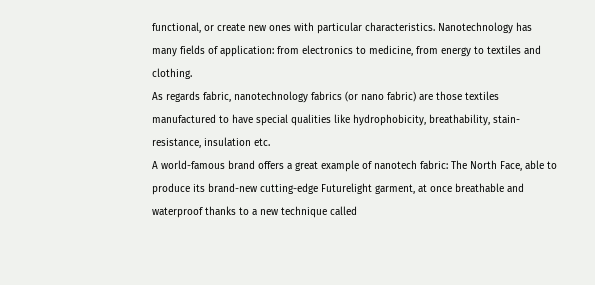functional, or create new ones with particular characteristics. Nanotechnology has many fields of application: from electronics to medicine, from energy to textiles and clothing.
As regards fabric, nanotechnology fabrics (or nano fabric) are those textiles manufactured to have special qualities like hydrophobicity, breathability, stain-resistance, insulation etc.
A world-famous brand offers a great example of nanotech fabric: The North Face, able to produce its brand-new cutting-edge Futurelight garment, at once breathable and waterproof thanks to a new technique called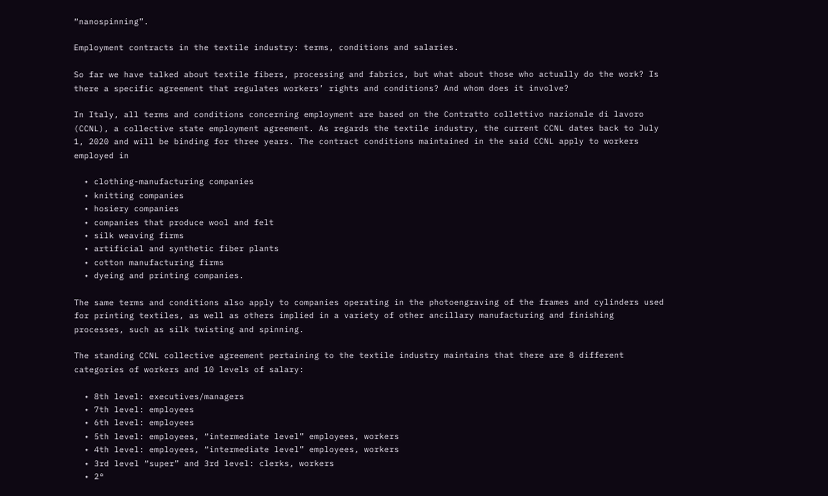“nanospinning”.

Employment contracts in the textile industry: terms, conditions and salaries.

So far we have talked about textile fibers, processing and fabrics, but what about those who actually do the work? Is there a specific agreement that regulates workers’ rights and conditions? And whom does it involve?

In Italy, all terms and conditions concerning employment are based on the Contratto collettivo nazionale di lavoro (CCNL), a collective state employment agreement. As regards the textile industry, the current CCNL dates back to July 1, 2020 and will be binding for three years. The contract conditions maintained in the said CCNL apply to workers employed in

  • clothing-manufacturing companies
  • knitting companies
  • hosiery companies
  • companies that produce wool and felt
  • silk weaving firms
  • artificial and synthetic fiber plants
  • cotton manufacturing firms
  • dyeing and printing companies.

The same terms and conditions also apply to companies operating in the photoengraving of the frames and cylinders used for printing textiles, as well as others implied in a variety of other ancillary manufacturing and finishing processes, such as silk twisting and spinning.

The standing CCNL collective agreement pertaining to the textile industry maintains that there are 8 different categories of workers and 10 levels of salary:

  • 8th level: executives/managers
  • 7th level: employees
  • 6th level: employees
  • 5th level: employees, “intermediate level” employees, workers
  • 4th level: employees, “intermediate level” employees, workers
  • 3rd level “super” and 3rd level: clerks, workers
  • 2°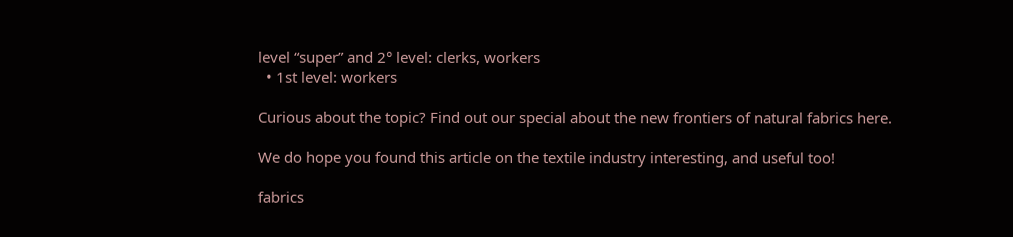level “super” and 2° level: clerks, workers
  • 1st level: workers

Curious about the topic? Find out our special about the new frontiers of natural fabrics here.

We do hope you found this article on the textile industry interesting, and useful too!

fabrics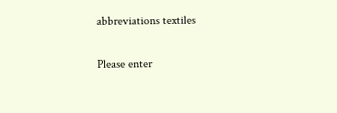abbreviations textiles


Please enter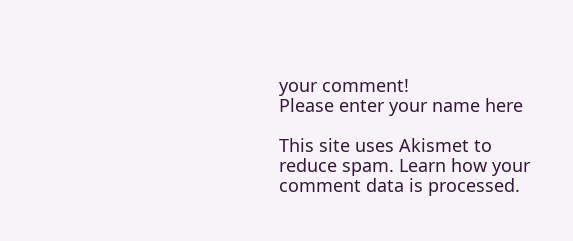your comment!
Please enter your name here

This site uses Akismet to reduce spam. Learn how your comment data is processed.